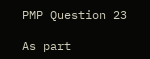PMP Question 23

As part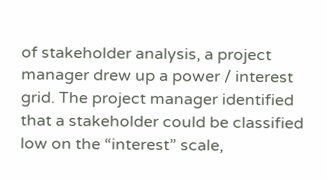of stakeholder analysis, a project manager drew up a power / interest grid. The project manager identified that a stakeholder could be classified low on the “interest” scale,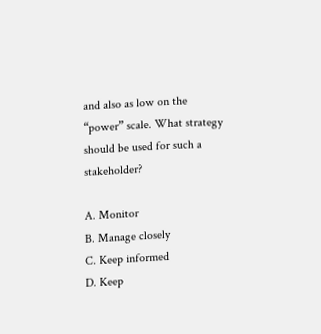and also as low on the “power” scale. What strategy should be used for such a stakeholder?

A. Monitor
B. Manage closely
C. Keep informed
D. Keep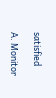satisfied

A. Monitor